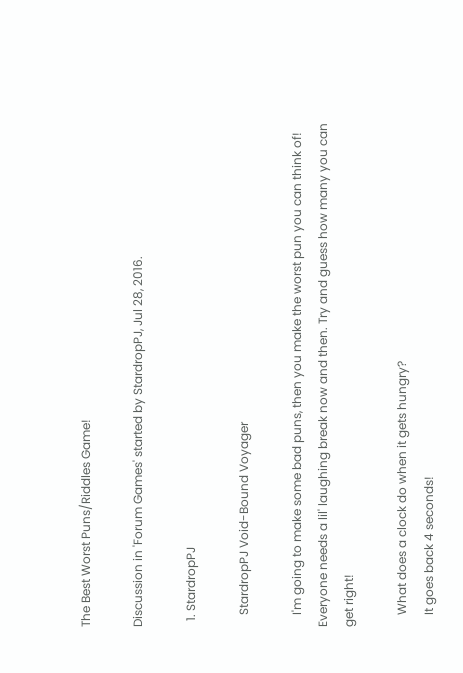The Best Worst Puns/Riddles Game!

Discussion in 'Forum Games' started by StardropPJ, Jul 28, 2016.

  1. StardropPJ

    StardropPJ Void-Bound Voyager

    I'm going to make some bad puns, then you make the worst pun you can think of! Everyone needs a lil' laughing break now and then. Try and guess how many you can get right!

    What does a clock do when it gets hungry?
    It goes back 4 seconds!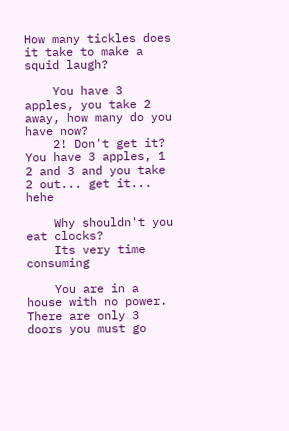How many tickles does it take to make a squid laugh?

    You have 3 apples, you take 2 away, how many do you have now?
    2! Don't get it? You have 3 apples, 1 2 and 3 and you take 2 out... get it... hehe

    Why shouldn't you eat clocks?
    Its very time consuming

    You are in a house with no power. There are only 3 doors you must go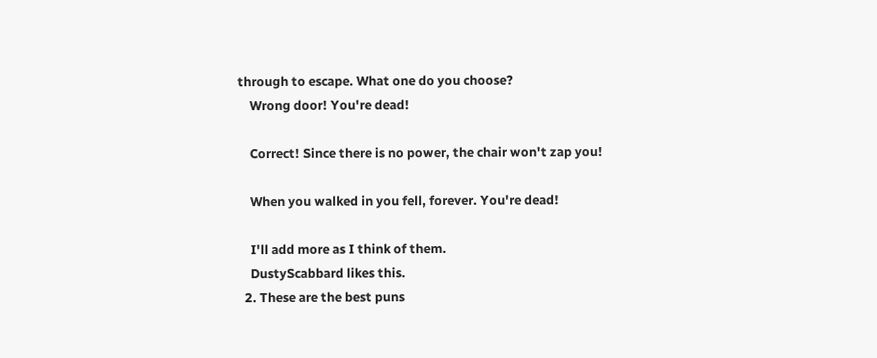through to escape. What one do you choose?
    Wrong door! You're dead!

    Correct! Since there is no power, the chair won't zap you!

    When you walked in you fell, forever. You're dead!

    I'll add more as I think of them.
    DustyScabbard likes this.
  2. These are the best puns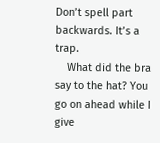Don’t spell part backwards. It’s a trap.
    What did the bra say to the hat? You go on ahead while I give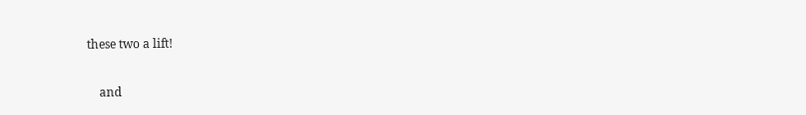these two a lift!

    and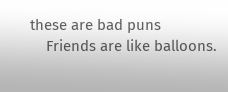these are bad puns
    Friends are like balloons.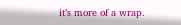it’s more of a wrap.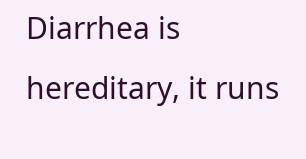Diarrhea is hereditary, it runs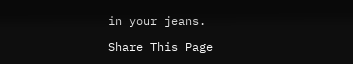in your jeans.

Share This Page